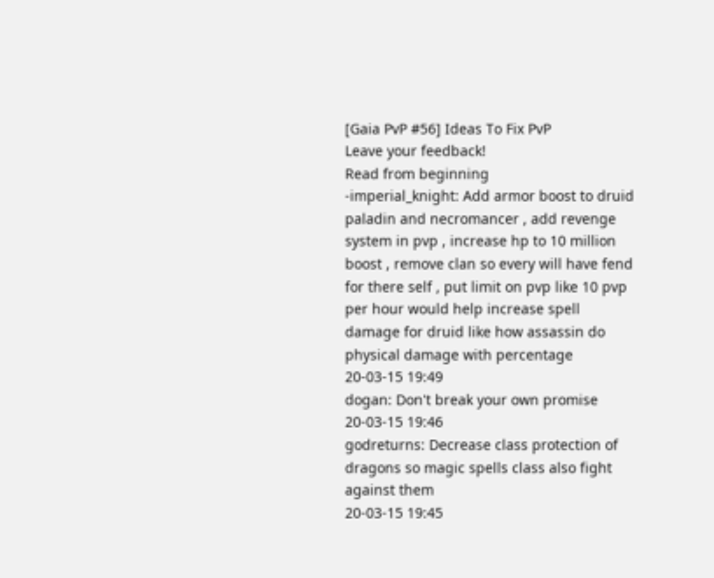[Gaia PvP #56] Ideas To Fix PvP
Leave your feedback!
Read from beginning
-imperial_knight: Add armor boost to druid paladin and necromancer , add revenge system in pvp , increase hp to 10 million boost , remove clan so every will have fend for there self , put limit on pvp like 10 pvp per hour would help increase spell damage for druid like how assassin do physical damage with percentage
20-03-15 19:49
dogan: Don't break your own promise
20-03-15 19:46
godreturns: Decrease class protection of dragons so magic spells class also fight against them
20-03-15 19:45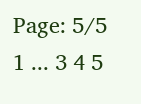Page: 5/5
1 ... 3 4 5